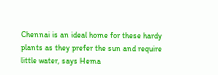Chennai is an ideal home for these hardy plants as they prefer the sun and require little water, says Hema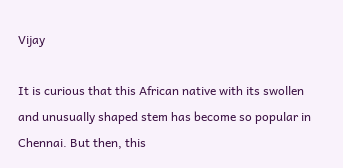Vijay

It is curious that this African native with its swollen and unusually shaped stem has become so popular in Chennai. But then, this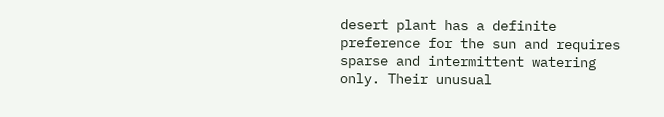desert plant has a definite preference for the sun and requires sparse and intermittent watering only. Their unusual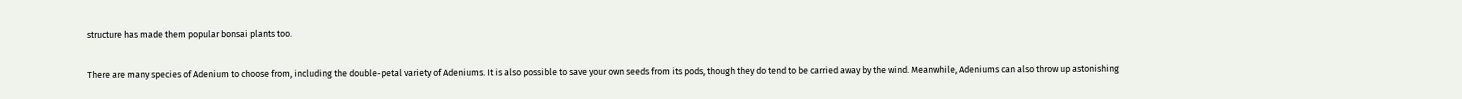structure has made them popular bonsai plants too.

There are many species of Adenium to choose from, including the double-petal variety of Adeniums. It is also possible to save your own seeds from its pods, though they do tend to be carried away by the wind. Meanwhile, Adeniums can also throw up astonishing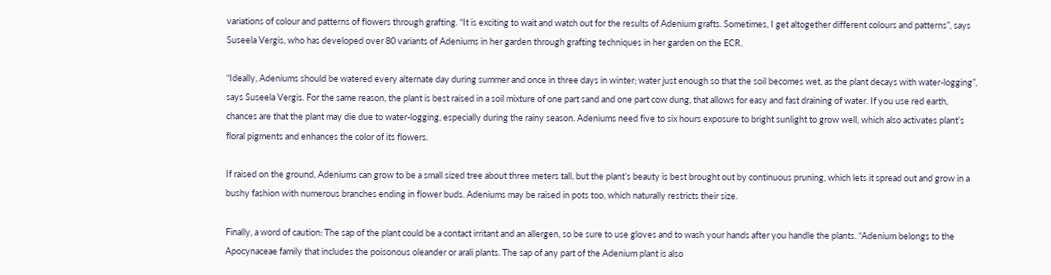variations of colour and patterns of flowers through grafting. “It is exciting to wait and watch out for the results of Adenium grafts. Sometimes, I get altogether different colours and patterns”, says Suseela Vergis, who has developed over 80 variants of Adeniums in her garden through grafting techniques in her garden on the ECR.

“Ideally, Adeniums should be watered every alternate day during summer and once in three days in winter; water just enough so that the soil becomes wet, as the plant decays with water-logging”, says Suseela Vergis. For the same reason, the plant is best raised in a soil mixture of one part sand and one part cow dung, that allows for easy and fast draining of water. If you use red earth, chances are that the plant may die due to water-logging, especially during the rainy season. Adeniums need five to six hours exposure to bright sunlight to grow well, which also activates plant’s floral pigments and enhances the color of its flowers.

If raised on the ground, Adeniums can grow to be a small sized tree about three meters tall, but the plant’s beauty is best brought out by continuous pruning, which lets it spread out and grow in a bushy fashion with numerous branches ending in flower buds. Adeniums may be raised in pots too, which naturally restricts their size.

Finally, a word of caution: The sap of the plant could be a contact irritant and an allergen, so be sure to use gloves and to wash your hands after you handle the plants. “Adenium belongs to the Apocynaceae family that includes the poisonous oleander or arali plants. The sap of any part of the Adenium plant is also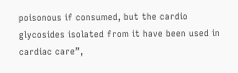poisonous if consumed, but the cardio glycosides isolated from it have been used in cardiac care”,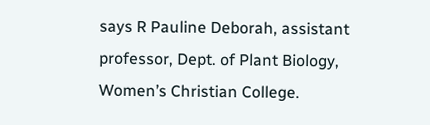says R Pauline Deborah, assistant professor, Dept. of Plant Biology, Women’s Christian College.